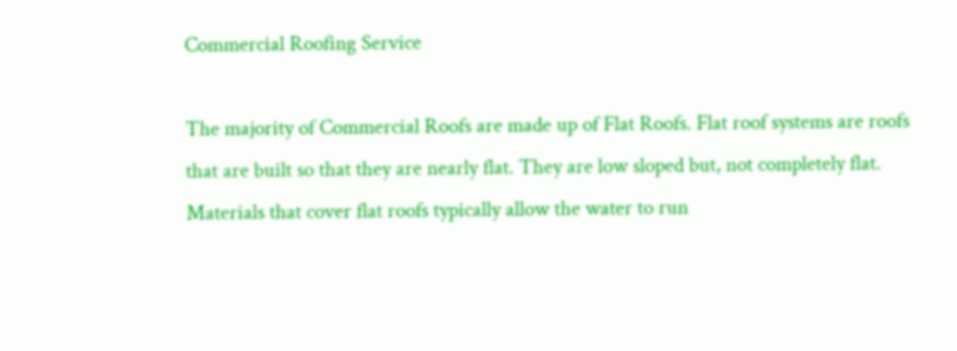Commercial Roofing Service

The majority of Commercial Roofs are made up of Flat Roofs. Flat roof systems are roofs that are built so that they are nearly flat. They are low sloped but, not completely flat. Materials that cover flat roofs typically allow the water to run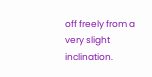off freely from a very slight inclination.